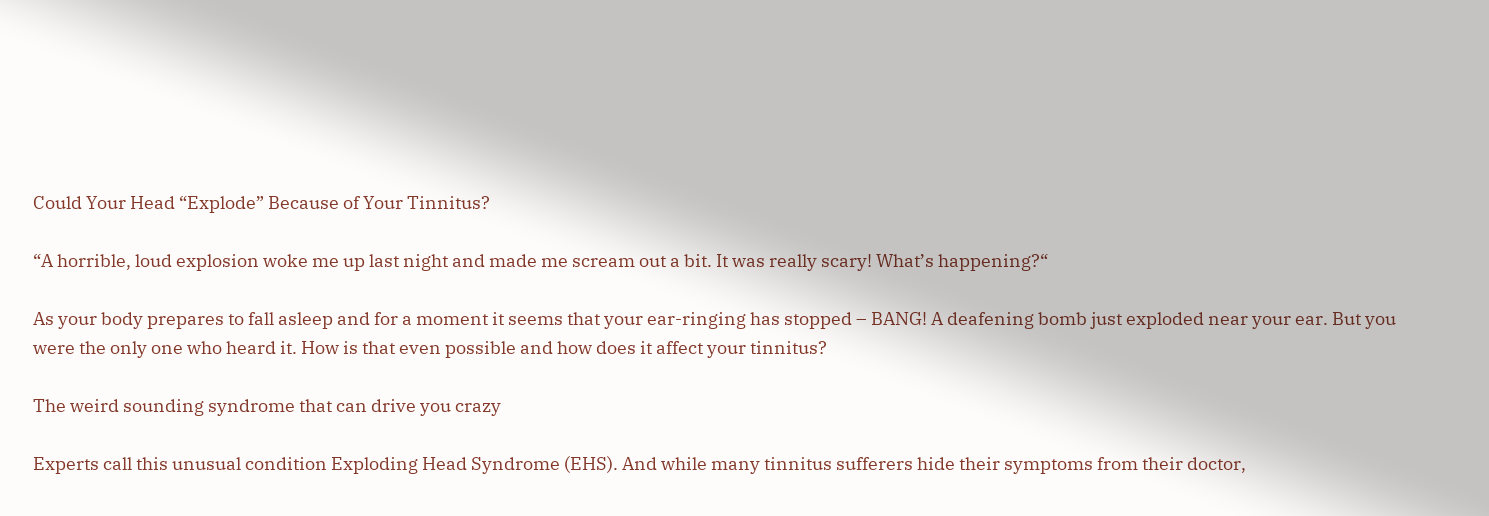Could Your Head “Explode” Because of Your Tinnitus?

“A horrible, loud explosion woke me up last night and made me scream out a bit. It was really scary! What’s happening?“

As your body prepares to fall asleep and for a moment it seems that your ear-ringing has stopped – BANG! A deafening bomb just exploded near your ear. But you were the only one who heard it. How is that even possible and how does it affect your tinnitus?

The weird sounding syndrome that can drive you crazy

Experts call this unusual condition Exploding Head Syndrome (EHS). And while many tinnitus sufferers hide their symptoms from their doctor,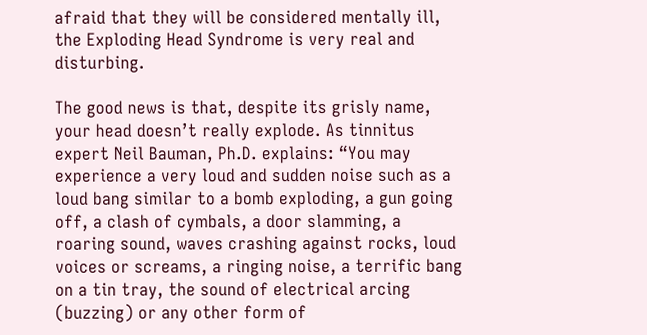afraid that they will be considered mentally ill, the Exploding Head Syndrome is very real and disturbing.

The good news is that, despite its grisly name, your head doesn’t really explode. As tinnitus expert Neil Bauman, Ph.D. explains: “You may experience a very loud and sudden noise such as a loud bang similar to a bomb exploding, a gun going off, a clash of cymbals, a door slamming, a roaring sound, waves crashing against rocks, loud voices or screams, a ringing noise, a terrific bang on a tin tray, the sound of electrical arcing (buzzing) or any other form of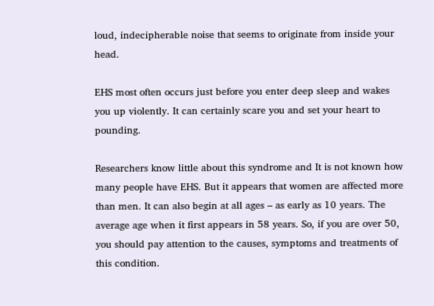loud, indecipherable noise that seems to originate from inside your head.

EHS most often occurs just before you enter deep sleep and wakes you up violently. It can certainly scare you and set your heart to pounding.

Researchers know little about this syndrome and It is not known how many people have EHS. But it appears that women are affected more than men. It can also begin at all ages – as early as 10 years. The average age when it first appears in 58 years. So, if you are over 50, you should pay attention to the causes, symptoms and treatments of this condition.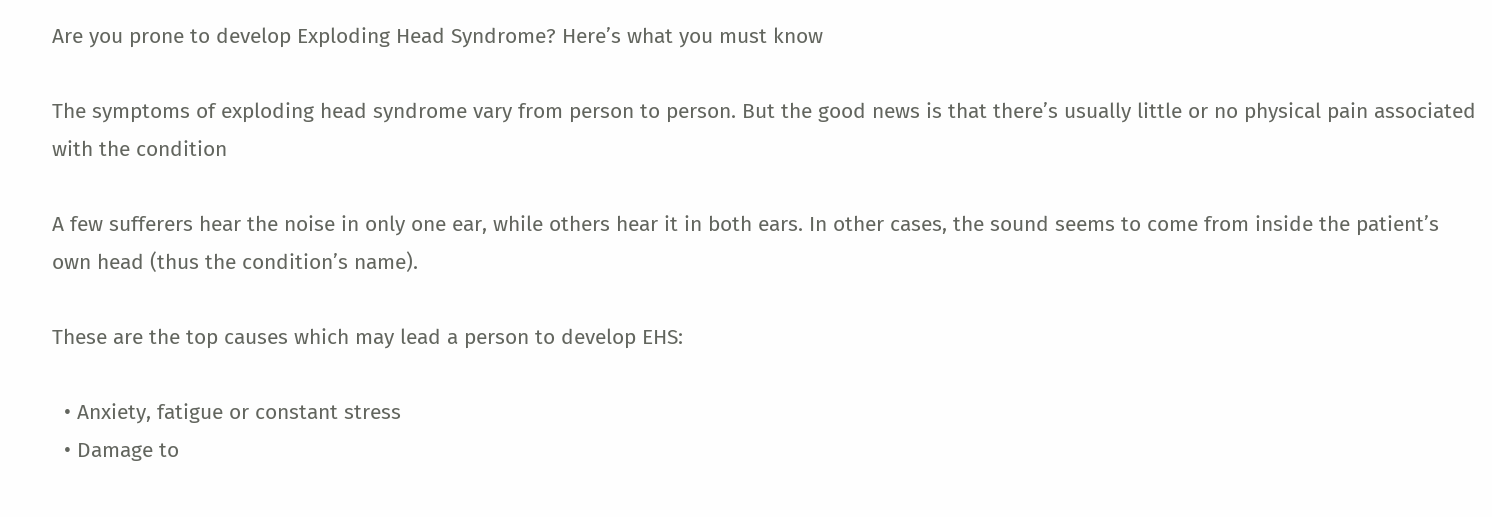Are you prone to develop Exploding Head Syndrome? Here’s what you must know

The symptoms of exploding head syndrome vary from person to person. But the good news is that there’s usually little or no physical pain associated with the condition

A few sufferers hear the noise in only one ear, while others hear it in both ears. In other cases, the sound seems to come from inside the patient’s own head (thus the condition’s name).

These are the top causes which may lead a person to develop EHS:

  • Anxiety, fatigue or constant stress
  • Damage to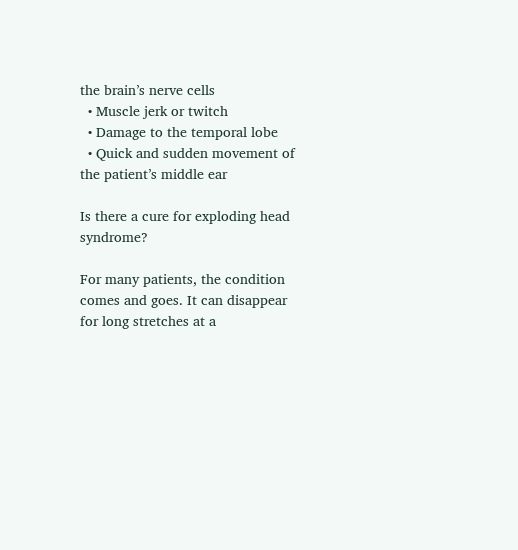the brain’s nerve cells
  • Muscle jerk or twitch
  • Damage to the temporal lobe
  • Quick and sudden movement of the patient’s middle ear

Is there a cure for exploding head syndrome?

For many patients, the condition comes and goes. It can disappear for long stretches at a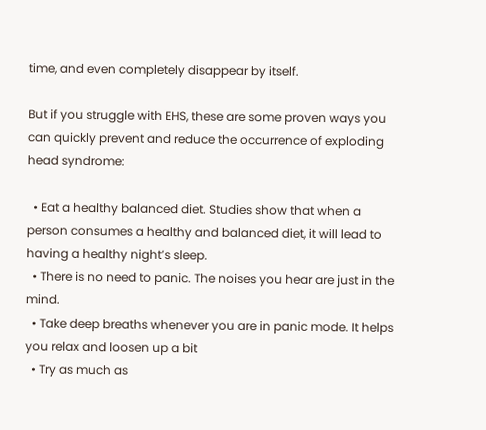time, and even completely disappear by itself.

But if you struggle with EHS, these are some proven ways you can quickly prevent and reduce the occurrence of exploding head syndrome:

  • Eat a healthy balanced diet. Studies show that when a person consumes a healthy and balanced diet, it will lead to having a healthy night’s sleep.
  • There is no need to panic. The noises you hear are just in the mind.
  • Take deep breaths whenever you are in panic mode. It helps you relax and loosen up a bit
  • Try as much as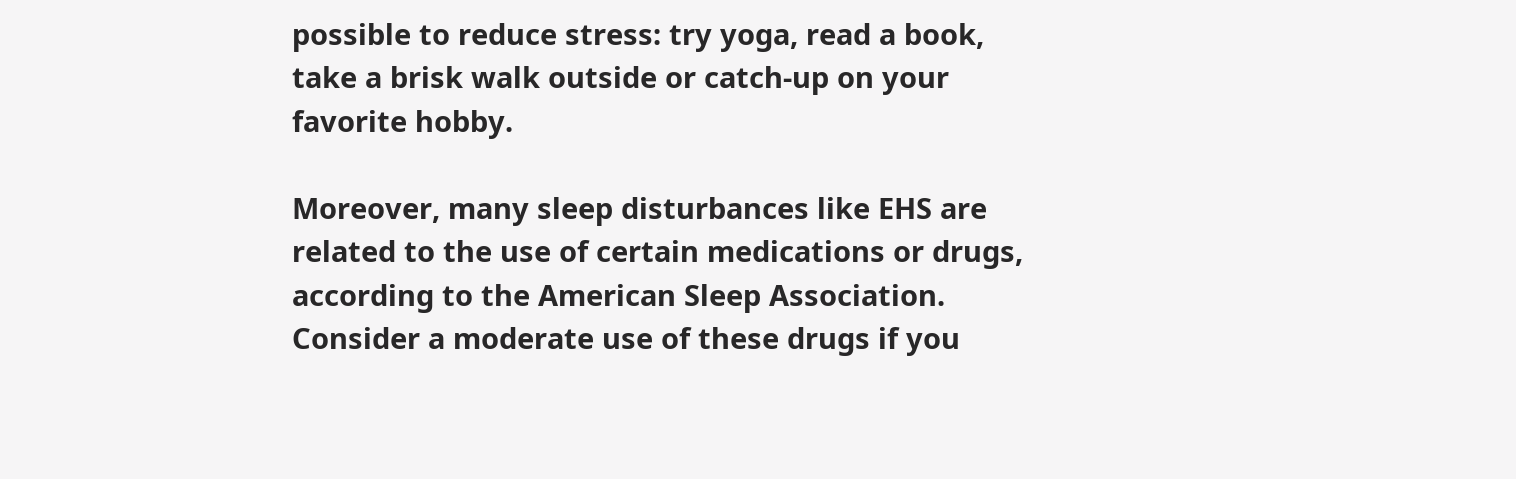possible to reduce stress: try yoga, read a book, take a brisk walk outside or catch-up on your favorite hobby.

Moreover, many sleep disturbances like EHS are related to the use of certain medications or drugs, according to the American Sleep Association. Consider a moderate use of these drugs if you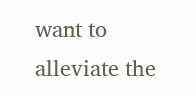want to alleviate the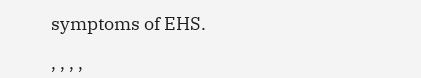symptoms of EHS.

, , , ,